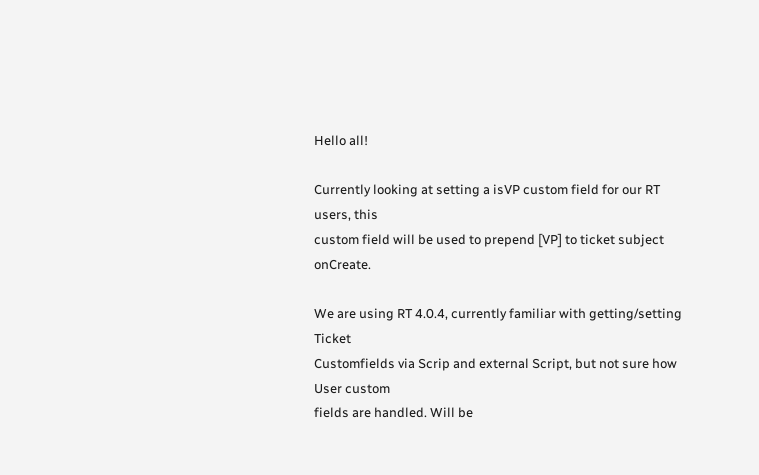Hello all!

Currently looking at setting a isVP custom field for our RT users, this
custom field will be used to prepend [VP] to ticket subject onCreate.

We are using RT 4.0.4, currently familiar with getting/setting Ticket
Customfields via Scrip and external Script, but not sure how User custom
fields are handled. Will be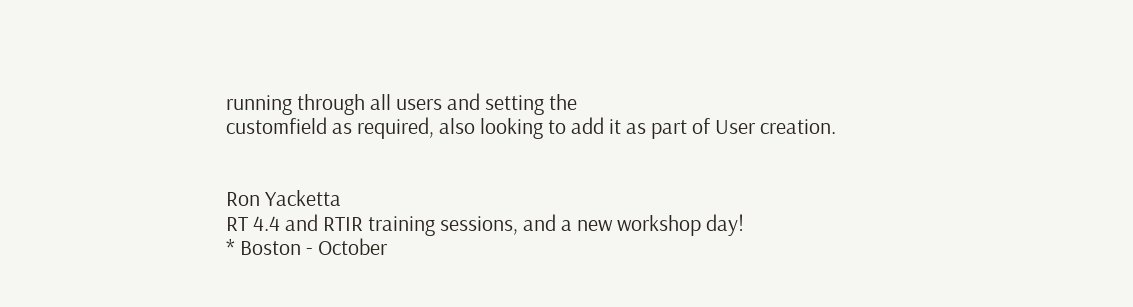running through all users and setting the
customfield as required, also looking to add it as part of User creation.


Ron Yacketta
RT 4.4 and RTIR training sessions, and a new workshop day!
* Boston - October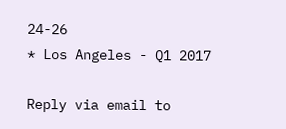24-26
* Los Angeles - Q1 2017

Reply via email to